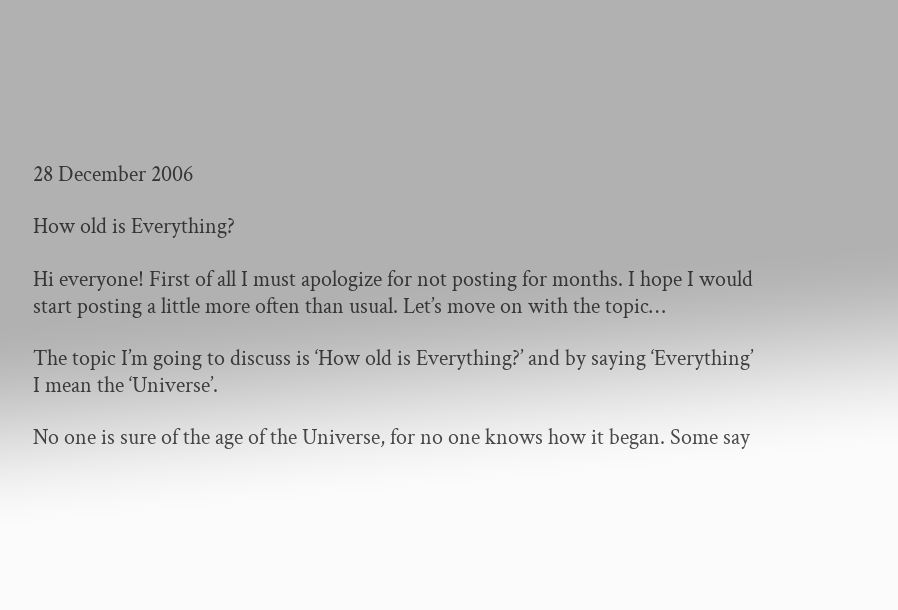28 December 2006

How old is Everything?

Hi everyone! First of all I must apologize for not posting for months. I hope I would start posting a little more often than usual. Let’s move on with the topic…

The topic I’m going to discuss is ‘How old is Everything?’ and by saying ‘Everything’ I mean the ‘Universe’.

No one is sure of the age of the Universe, for no one knows how it began. Some say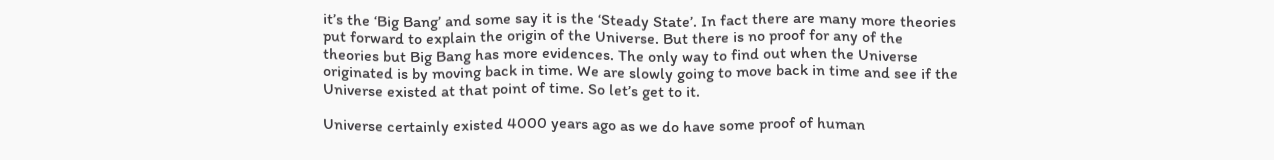it’s the ‘Big Bang’ and some say it is the ‘Steady State’. In fact there are many more theories put forward to explain the origin of the Universe. But there is no proof for any of the theories but Big Bang has more evidences. The only way to find out when the Universe originated is by moving back in time. We are slowly going to move back in time and see if the Universe existed at that point of time. So let’s get to it.

Universe certainly existed 4000 years ago as we do have some proof of human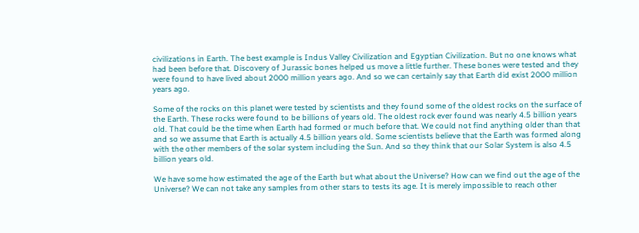civilizations in Earth. The best example is Indus Valley Civilization and Egyptian Civilization. But no one knows what had been before that. Discovery of Jurassic bones helped us move a little further. These bones were tested and they were found to have lived about 2000 million years ago. And so we can certainly say that Earth did exist 2000 million years ago.

Some of the rocks on this planet were tested by scientists and they found some of the oldest rocks on the surface of the Earth. These rocks were found to be billions of years old. The oldest rock ever found was nearly 4.5 billion years old. That could be the time when Earth had formed or much before that. We could not find anything older than that and so we assume that Earth is actually 4.5 billion years old. Some scientists believe that the Earth was formed along with the other members of the solar system including the Sun. And so they think that our Solar System is also 4.5 billion years old.

We have some how estimated the age of the Earth but what about the Universe? How can we find out the age of the Universe? We can not take any samples from other stars to tests its age. It is merely impossible to reach other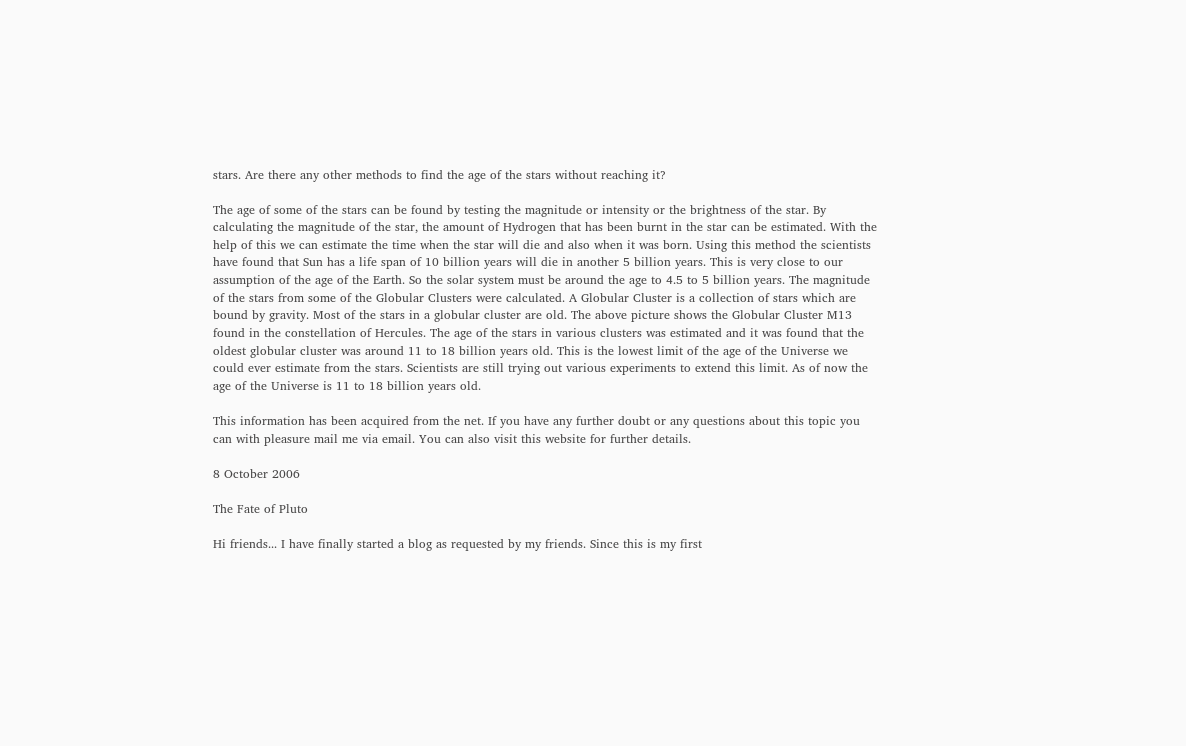stars. Are there any other methods to find the age of the stars without reaching it?

The age of some of the stars can be found by testing the magnitude or intensity or the brightness of the star. By calculating the magnitude of the star, the amount of Hydrogen that has been burnt in the star can be estimated. With the help of this we can estimate the time when the star will die and also when it was born. Using this method the scientists have found that Sun has a life span of 10 billion years will die in another 5 billion years. This is very close to our assumption of the age of the Earth. So the solar system must be around the age to 4.5 to 5 billion years. The magnitude of the stars from some of the Globular Clusters were calculated. A Globular Cluster is a collection of stars which are bound by gravity. Most of the stars in a globular cluster are old. The above picture shows the Globular Cluster M13 found in the constellation of Hercules. The age of the stars in various clusters was estimated and it was found that the oldest globular cluster was around 11 to 18 billion years old. This is the lowest limit of the age of the Universe we could ever estimate from the stars. Scientists are still trying out various experiments to extend this limit. As of now the age of the Universe is 11 to 18 billion years old.

This information has been acquired from the net. If you have any further doubt or any questions about this topic you can with pleasure mail me via email. You can also visit this website for further details.

8 October 2006

The Fate of Pluto

Hi friends... I have finally started a blog as requested by my friends. Since this is my first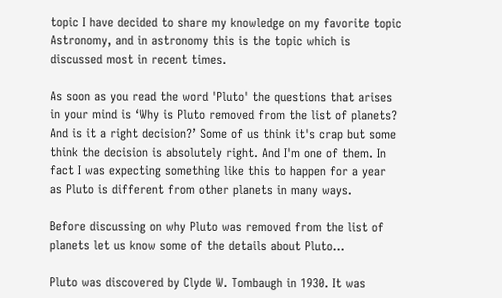topic I have decided to share my knowledge on my favorite topic Astronomy, and in astronomy this is the topic which is discussed most in recent times.

As soon as you read the word 'Pluto' the questions that arises in your mind is ‘Why is Pluto removed from the list of planets? And is it a right decision?’ Some of us think it's crap but some think the decision is absolutely right. And I'm one of them. In fact I was expecting something like this to happen for a year as Pluto is different from other planets in many ways.

Before discussing on why Pluto was removed from the list of planets let us know some of the details about Pluto...

Pluto was discovered by Clyde W. Tombaugh in 1930. It was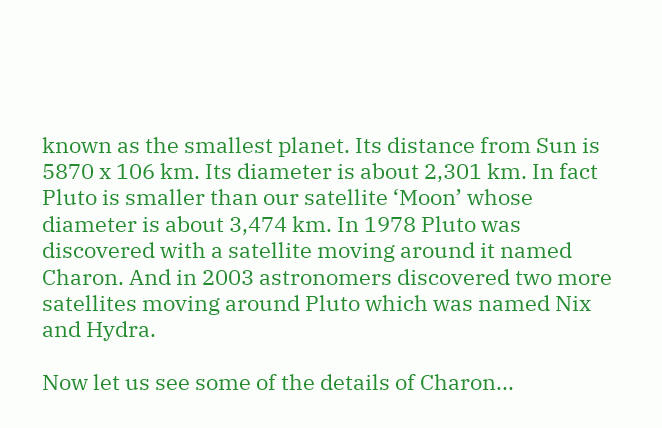known as the smallest planet. Its distance from Sun is 5870 x 106 km. Its diameter is about 2,301 km. In fact Pluto is smaller than our satellite ‘Moon’ whose diameter is about 3,474 km. In 1978 Pluto was discovered with a satellite moving around it named Charon. And in 2003 astronomers discovered two more satellites moving around Pluto which was named Nix and Hydra.

Now let us see some of the details of Charon...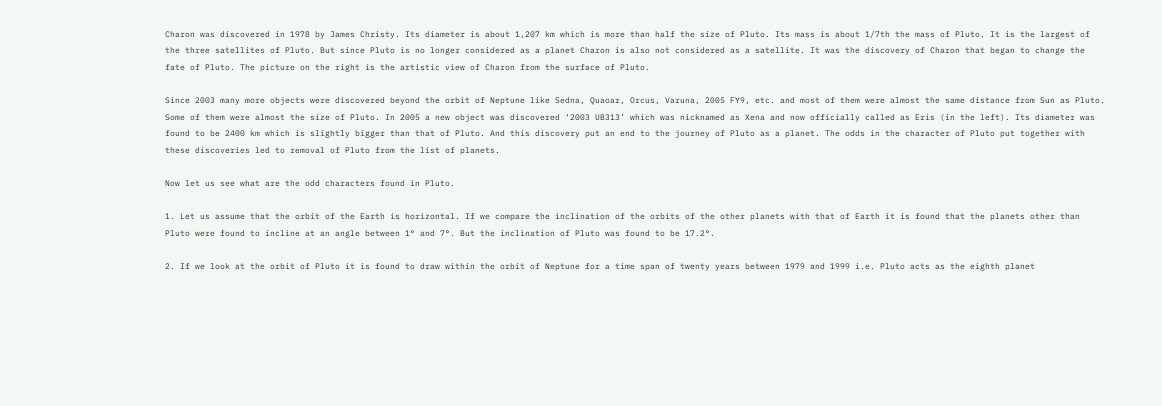Charon was discovered in 1978 by James Christy. Its diameter is about 1,207 km which is more than half the size of Pluto. Its mass is about 1/7th the mass of Pluto. It is the largest of the three satellites of Pluto. But since Pluto is no longer considered as a planet Charon is also not considered as a satellite. It was the discovery of Charon that began to change the fate of Pluto. The picture on the right is the artistic view of Charon from the surface of Pluto.

Since 2003 many more objects were discovered beyond the orbit of Neptune like Sedna, Quaoar, Orcus, Varuna, 2005 FY9, etc. and most of them were almost the same distance from Sun as Pluto. Some of them were almost the size of Pluto. In 2005 a new object was discovered ‘2003 UB313’ which was nicknamed as Xena and now officially called as Eris (in the left). Its diameter was found to be 2400 km which is slightly bigger than that of Pluto. And this discovery put an end to the journey of Pluto as a planet. The odds in the character of Pluto put together with these discoveries led to removal of Pluto from the list of planets.

Now let us see what are the odd characters found in Pluto.

1. Let us assume that the orbit of the Earth is horizontal. If we compare the inclination of the orbits of the other planets with that of Earth it is found that the planets other than Pluto were found to incline at an angle between 1° and 7°. But the inclination of Pluto was found to be 17.2°.

2. If we look at the orbit of Pluto it is found to draw within the orbit of Neptune for a time span of twenty years between 1979 and 1999 i.e. Pluto acts as the eighth planet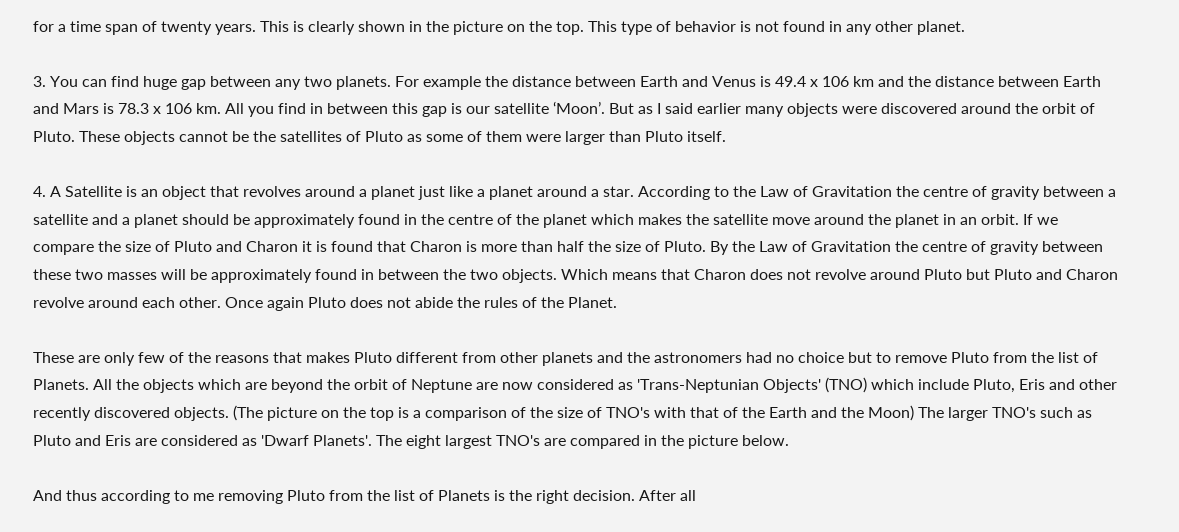for a time span of twenty years. This is clearly shown in the picture on the top. This type of behavior is not found in any other planet.

3. You can find huge gap between any two planets. For example the distance between Earth and Venus is 49.4 x 106 km and the distance between Earth and Mars is 78.3 x 106 km. All you find in between this gap is our satellite ‘Moon’. But as I said earlier many objects were discovered around the orbit of Pluto. These objects cannot be the satellites of Pluto as some of them were larger than Pluto itself.

4. A Satellite is an object that revolves around a planet just like a planet around a star. According to the Law of Gravitation the centre of gravity between a satellite and a planet should be approximately found in the centre of the planet which makes the satellite move around the planet in an orbit. If we compare the size of Pluto and Charon it is found that Charon is more than half the size of Pluto. By the Law of Gravitation the centre of gravity between these two masses will be approximately found in between the two objects. Which means that Charon does not revolve around Pluto but Pluto and Charon revolve around each other. Once again Pluto does not abide the rules of the Planet.

These are only few of the reasons that makes Pluto different from other planets and the astronomers had no choice but to remove Pluto from the list of Planets. All the objects which are beyond the orbit of Neptune are now considered as 'Trans-Neptunian Objects' (TNO) which include Pluto, Eris and other recently discovered objects. (The picture on the top is a comparison of the size of TNO's with that of the Earth and the Moon) The larger TNO's such as Pluto and Eris are considered as 'Dwarf Planets'. The eight largest TNO's are compared in the picture below.

And thus according to me removing Pluto from the list of Planets is the right decision. After all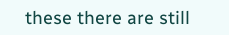these there are still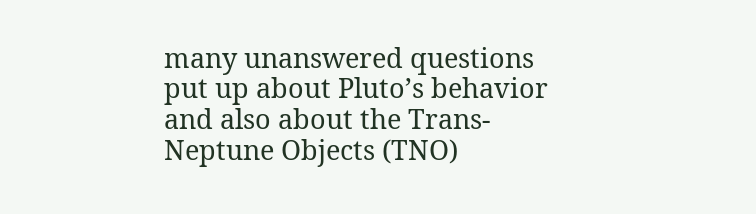many unanswered questions put up about Pluto’s behavior and also about the Trans-Neptune Objects (TNO)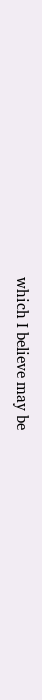which I believe may be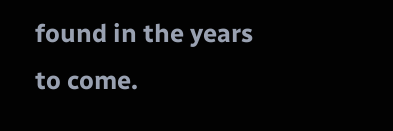found in the years to come.